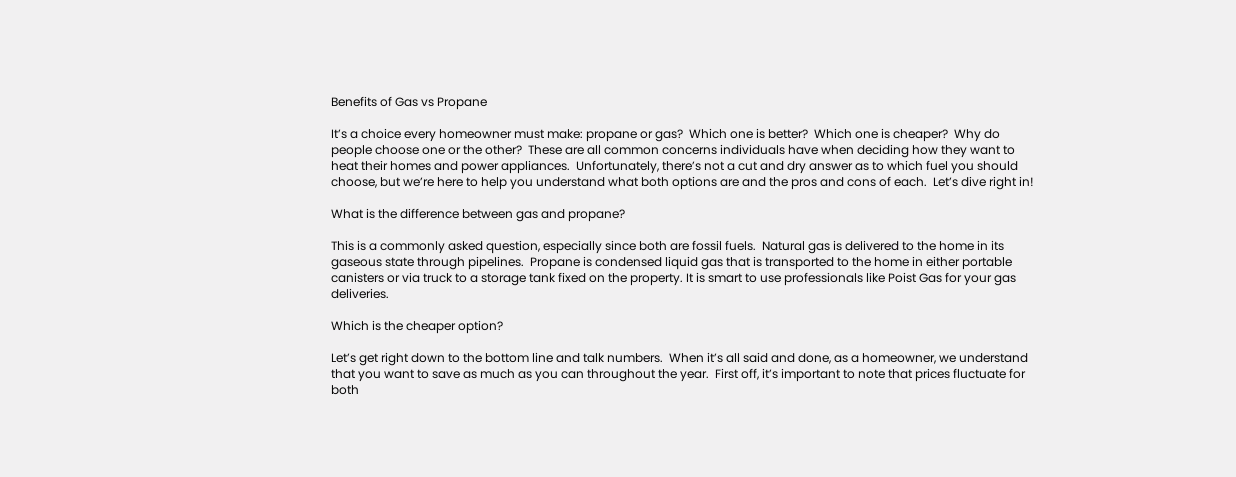Benefits of Gas vs Propane

It’s a choice every homeowner must make: propane or gas?  Which one is better?  Which one is cheaper?  Why do people choose one or the other?  These are all common concerns individuals have when deciding how they want to heat their homes and power appliances.  Unfortunately, there’s not a cut and dry answer as to which fuel you should choose, but we’re here to help you understand what both options are and the pros and cons of each.  Let’s dive right in!

What is the difference between gas and propane?

This is a commonly asked question, especially since both are fossil fuels.  Natural gas is delivered to the home in its gaseous state through pipelines.  Propane is condensed liquid gas that is transported to the home in either portable canisters or via truck to a storage tank fixed on the property. It is smart to use professionals like Poist Gas for your gas deliveries.

Which is the cheaper option?

Let’s get right down to the bottom line and talk numbers.  When it’s all said and done, as a homeowner, we understand that you want to save as much as you can throughout the year.  First off, it’s important to note that prices fluctuate for both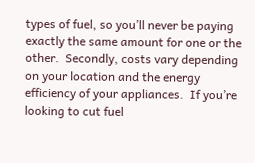types of fuel, so you’ll never be paying exactly the same amount for one or the other.  Secondly, costs vary depending on your location and the energy efficiency of your appliances.  If you’re looking to cut fuel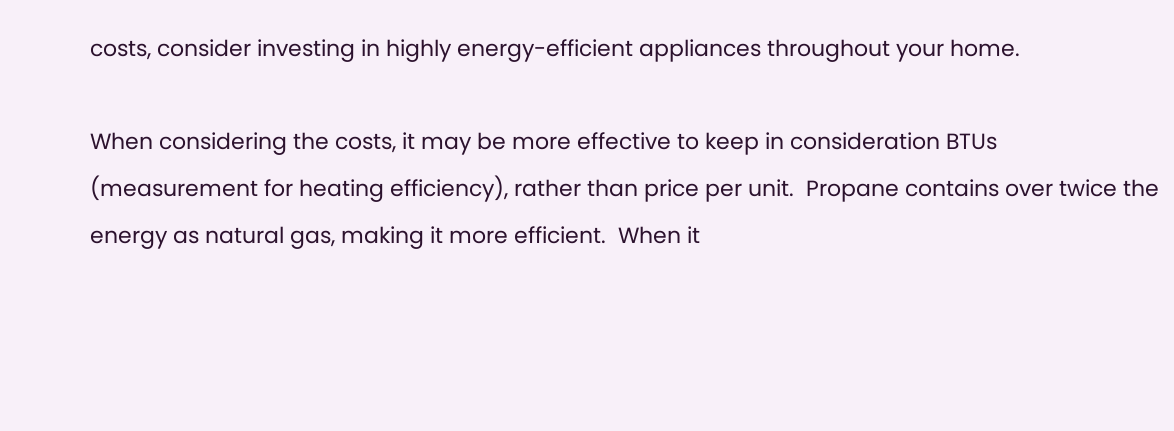costs, consider investing in highly energy-efficient appliances throughout your home.

When considering the costs, it may be more effective to keep in consideration BTUs (measurement for heating efficiency), rather than price per unit.  Propane contains over twice the energy as natural gas, making it more efficient.  When it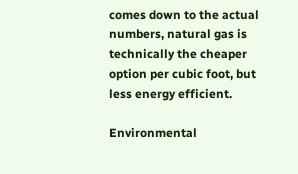comes down to the actual numbers, natural gas is technically the cheaper option per cubic foot, but less energy efficient.

Environmental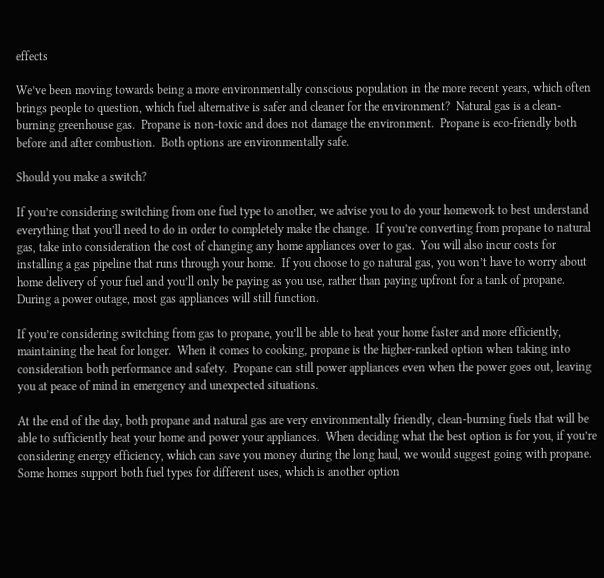effects

We’ve been moving towards being a more environmentally conscious population in the more recent years, which often brings people to question, which fuel alternative is safer and cleaner for the environment?  Natural gas is a clean-burning greenhouse gas.  Propane is non-toxic and does not damage the environment.  Propane is eco-friendly both before and after combustion.  Both options are environmentally safe.

Should you make a switch?

If you’re considering switching from one fuel type to another, we advise you to do your homework to best understand everything that you’ll need to do in order to completely make the change.  If you’re converting from propane to natural gas, take into consideration the cost of changing any home appliances over to gas.  You will also incur costs for installing a gas pipeline that runs through your home.  If you choose to go natural gas, you won’t have to worry about home delivery of your fuel and you’ll only be paying as you use, rather than paying upfront for a tank of propane.  During a power outage, most gas appliances will still function.

If you’re considering switching from gas to propane, you’ll be able to heat your home faster and more efficiently, maintaining the heat for longer.  When it comes to cooking, propane is the higher-ranked option when taking into consideration both performance and safety.  Propane can still power appliances even when the power goes out, leaving you at peace of mind in emergency and unexpected situations.

At the end of the day, both propane and natural gas are very environmentally friendly, clean-burning fuels that will be able to sufficiently heat your home and power your appliances.  When deciding what the best option is for you, if you’re considering energy efficiency, which can save you money during the long haul, we would suggest going with propane.  Some homes support both fuel types for different uses, which is another option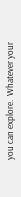you can explore.  Whatever your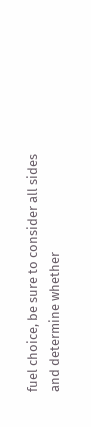fuel choice, be sure to consider all sides and determine whether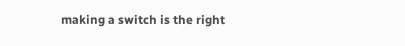making a switch is the right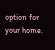option for your home.